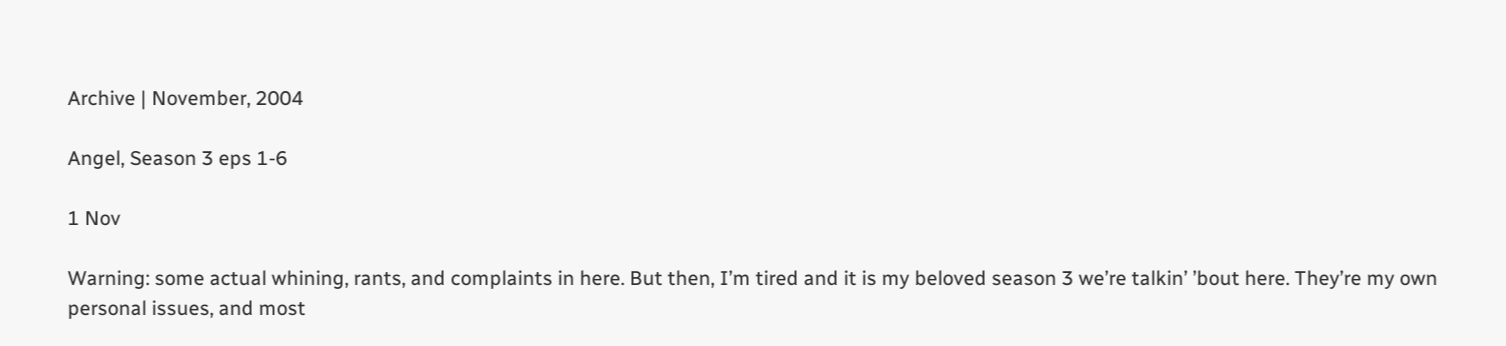Archive | November, 2004

Angel, Season 3 eps 1-6

1 Nov

Warning: some actual whining, rants, and complaints in here. But then, I’m tired and it is my beloved season 3 we’re talkin’ ’bout here. They’re my own personal issues, and most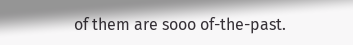of them are sooo of-the-past.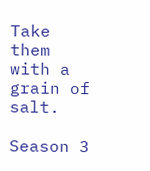Take them with a grain of salt.

Season 3